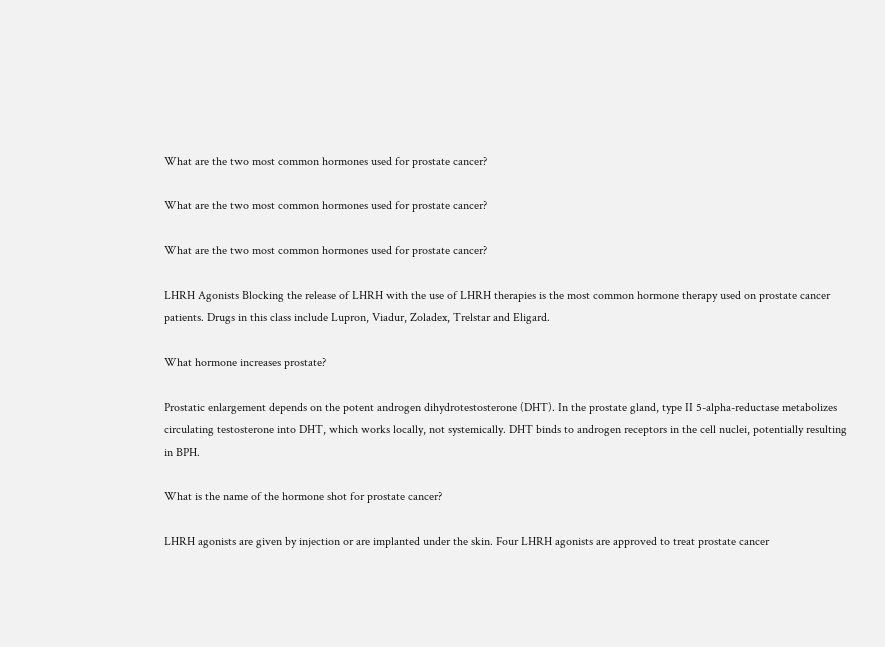What are the two most common hormones used for prostate cancer?

What are the two most common hormones used for prostate cancer?

What are the two most common hormones used for prostate cancer?

LHRH Agonists Blocking the release of LHRH with the use of LHRH therapies is the most common hormone therapy used on prostate cancer patients. Drugs in this class include Lupron, Viadur, Zoladex, Trelstar and Eligard.

What hormone increases prostate?

Prostatic enlargement depends on the potent androgen dihydrotestosterone (DHT). In the prostate gland, type II 5-alpha-reductase metabolizes circulating testosterone into DHT, which works locally, not systemically. DHT binds to androgen receptors in the cell nuclei, potentially resulting in BPH.

What is the name of the hormone shot for prostate cancer?

LHRH agonists are given by injection or are implanted under the skin. Four LHRH agonists are approved to treat prostate cancer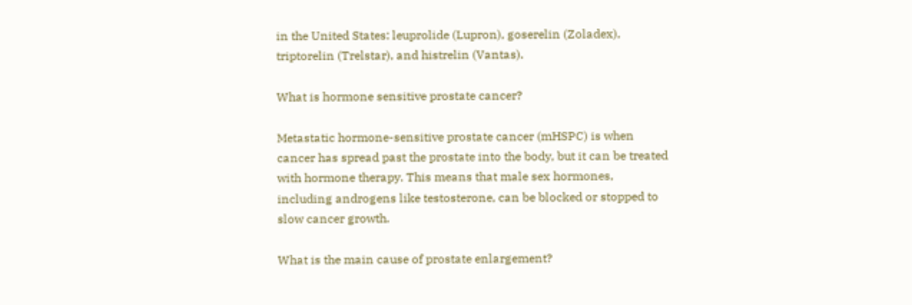in the United States: leuprolide (Lupron), goserelin (Zoladex), triptorelin (Trelstar), and histrelin (Vantas).

What is hormone sensitive prostate cancer?

Metastatic hormone-sensitive prostate cancer (mHSPC) is when cancer has spread past the prostate into the body, but it can be treated with hormone therapy. This means that male sex hormones, including androgens like testosterone, can be blocked or stopped to slow cancer growth.

What is the main cause of prostate enlargement?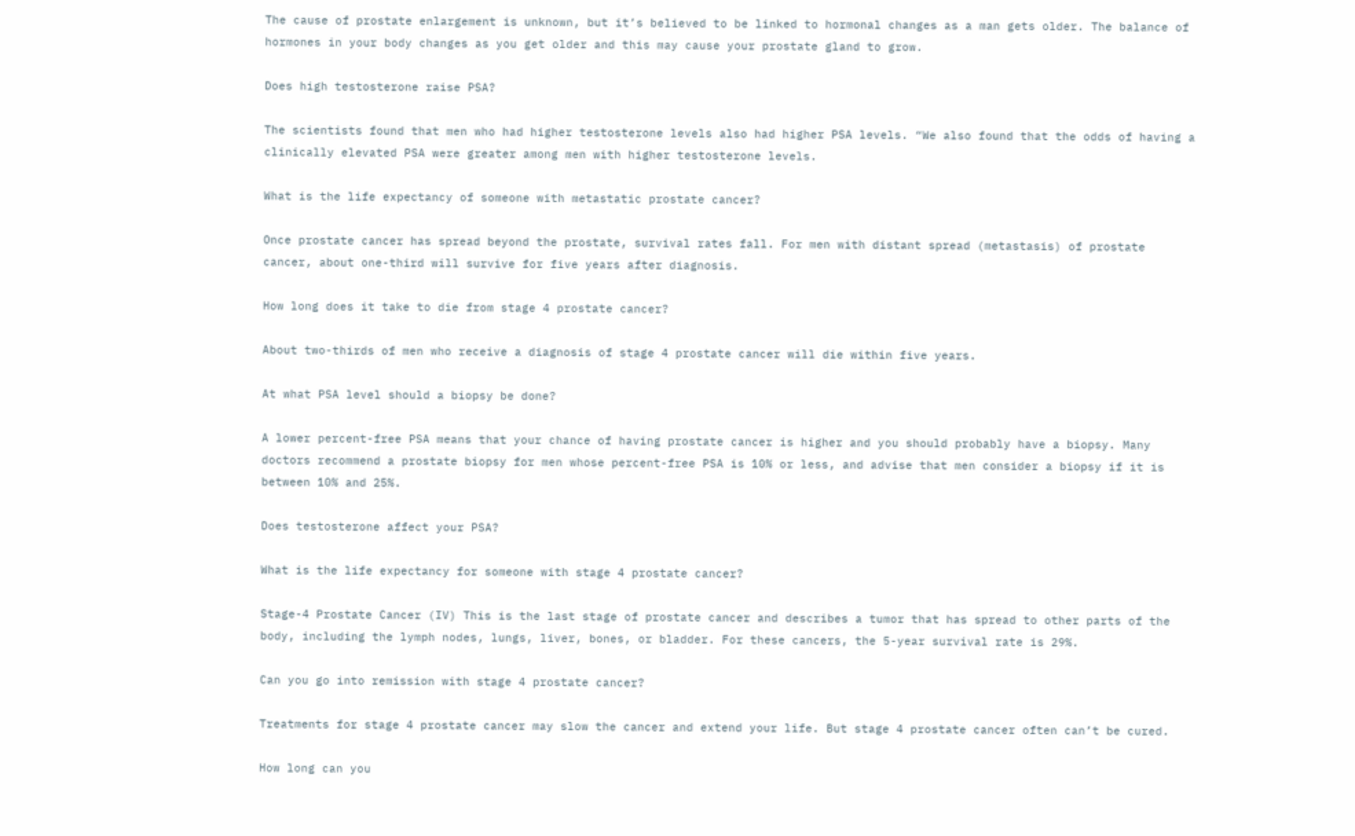The cause of prostate enlargement is unknown, but it’s believed to be linked to hormonal changes as a man gets older. The balance of hormones in your body changes as you get older and this may cause your prostate gland to grow.

Does high testosterone raise PSA?

The scientists found that men who had higher testosterone levels also had higher PSA levels. “We also found that the odds of having a clinically elevated PSA were greater among men with higher testosterone levels.

What is the life expectancy of someone with metastatic prostate cancer?

Once prostate cancer has spread beyond the prostate, survival rates fall. For men with distant spread (metastasis) of prostate cancer, about one-third will survive for five years after diagnosis.

How long does it take to die from stage 4 prostate cancer?

About two-thirds of men who receive a diagnosis of stage 4 prostate cancer will die within five years.

At what PSA level should a biopsy be done?

A lower percent-free PSA means that your chance of having prostate cancer is higher and you should probably have a biopsy. Many doctors recommend a prostate biopsy for men whose percent-free PSA is 10% or less, and advise that men consider a biopsy if it is between 10% and 25%.

Does testosterone affect your PSA?

What is the life expectancy for someone with stage 4 prostate cancer?

Stage-4 Prostate Cancer (IV) This is the last stage of prostate cancer and describes a tumor that has spread to other parts of the body, including the lymph nodes, lungs, liver, bones, or bladder. For these cancers, the 5-year survival rate is 29%.

Can you go into remission with stage 4 prostate cancer?

Treatments for stage 4 prostate cancer may slow the cancer and extend your life. But stage 4 prostate cancer often can’t be cured.

How long can you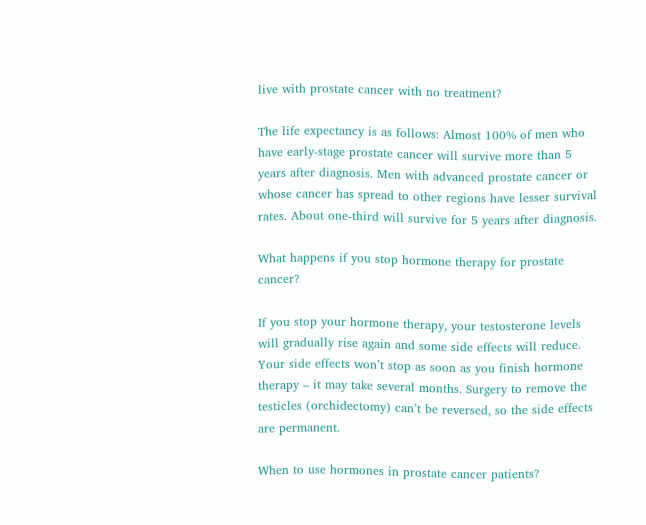live with prostate cancer with no treatment?

The life expectancy is as follows: Almost 100% of men who have early-stage prostate cancer will survive more than 5 years after diagnosis. Men with advanced prostate cancer or whose cancer has spread to other regions have lesser survival rates. About one-third will survive for 5 years after diagnosis.

What happens if you stop hormone therapy for prostate cancer?

If you stop your hormone therapy, your testosterone levels will gradually rise again and some side effects will reduce. Your side effects won’t stop as soon as you finish hormone therapy – it may take several months. Surgery to remove the testicles (orchidectomy) can’t be reversed, so the side effects are permanent.

When to use hormones in prostate cancer patients?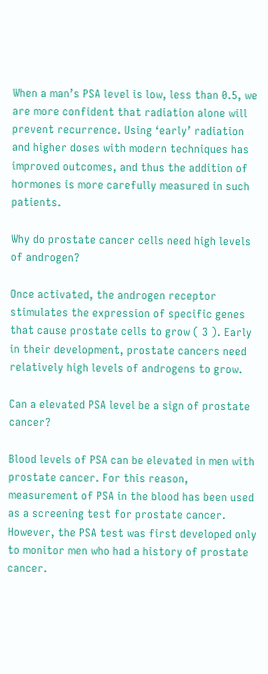When a man’s PSA level is low, less than 0.5, we are more confident that radiation alone will prevent recurrence. Using ‘early’ radiation and higher doses with modern techniques has improved outcomes, and thus the addition of hormones is more carefully measured in such patients.

Why do prostate cancer cells need high levels of androgen?

Once activated, the androgen receptor stimulates the expression of specific genes that cause prostate cells to grow ( 3 ). Early in their development, prostate cancers need relatively high levels of androgens to grow.

Can a elevated PSA level be a sign of prostate cancer?

Blood levels of PSA can be elevated in men with prostate cancer. For this reason, measurement of PSA in the blood has been used as a screening test for prostate cancer. However, the PSA test was first developed only to monitor men who had a history of prostate cancer.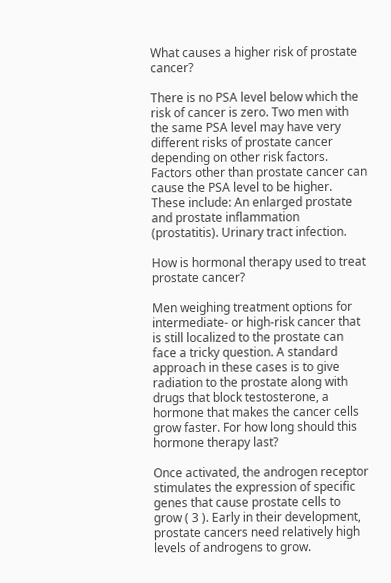What causes a higher risk of prostate cancer?

There is no PSA level below which the risk of cancer is zero. Two men with the same PSA level may have very different risks of prostate cancer depending on other risk factors. Factors other than prostate cancer can cause the PSA level to be higher. These include: An enlarged prostate and prostate inflammation (prostatitis). Urinary tract infection.

How is hormonal therapy used to treat prostate cancer?

Men weighing treatment options for intermediate- or high-risk cancer that is still localized to the prostate can face a tricky question. A standard approach in these cases is to give radiation to the prostate along with drugs that block testosterone, a hormone that makes the cancer cells grow faster. For how long should this hormone therapy last?

Once activated, the androgen receptor stimulates the expression of specific genes that cause prostate cells to grow ( 3 ). Early in their development, prostate cancers need relatively high levels of androgens to grow.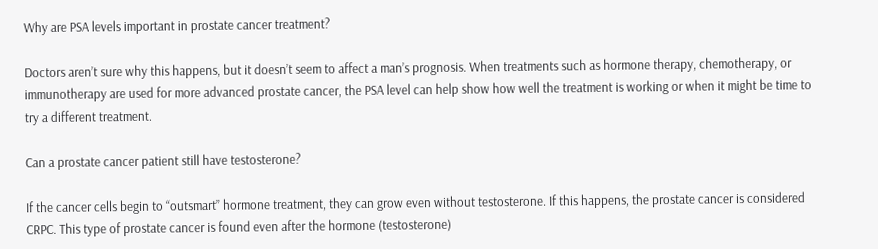Why are PSA levels important in prostate cancer treatment?

Doctors aren’t sure why this happens, but it doesn’t seem to affect a man’s prognosis. When treatments such as hormone therapy, chemotherapy, or immunotherapy are used for more advanced prostate cancer, the PSA level can help show how well the treatment is working or when it might be time to try a different treatment.

Can a prostate cancer patient still have testosterone?

If the cancer cells begin to “outsmart” hormone treatment, they can grow even without testosterone. If this happens, the prostate cancer is considered CRPC. This type of prostate cancer is found even after the hormone (testosterone)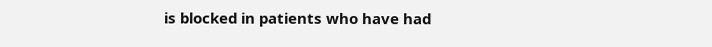is blocked in patients who have had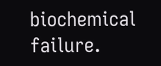biochemical failure.